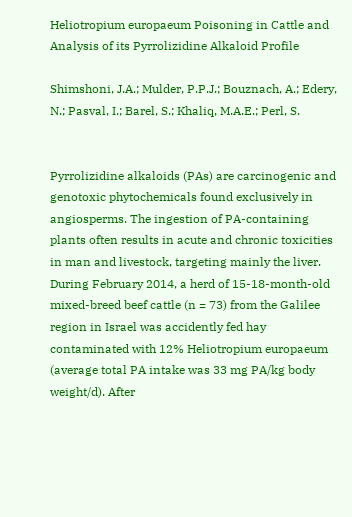Heliotropium europaeum Poisoning in Cattle and Analysis of its Pyrrolizidine Alkaloid Profile

Shimshoni, J.A.; Mulder, P.P.J.; Bouznach, A.; Edery, N.; Pasval, I.; Barel, S.; Khaliq, M.A.E.; Perl, S.


Pyrrolizidine alkaloids (PAs) are carcinogenic and genotoxic phytochemicals found exclusively in angiosperms. The ingestion of PA-containing plants often results in acute and chronic toxicities in man and livestock, targeting mainly the liver. During February 2014, a herd of 15-18-month-old mixed-breed beef cattle (n = 73) from the Galilee region in Israel was accidently fed hay contaminated with 12% Heliotropium europaeum (average total PA intake was 33 mg PA/kg body weight/d). After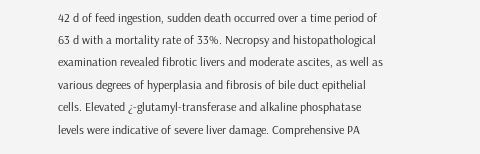42 d of feed ingestion, sudden death occurred over a time period of 63 d with a mortality rate of 33%. Necropsy and histopathological examination revealed fibrotic livers and moderate ascites, as well as various degrees of hyperplasia and fibrosis of bile duct epithelial cells. Elevated ¿-glutamyl-transferase and alkaline phosphatase levels were indicative of severe liver damage. Comprehensive PA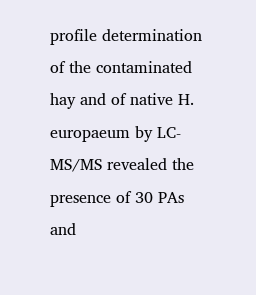profile determination of the contaminated hay and of native H. europaeum by LC-MS/MS revealed the presence of 30 PAs and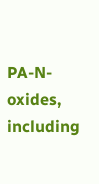PA-N-oxides, including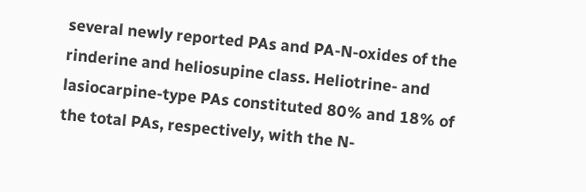several newly reported PAs and PA-N-oxides of the rinderine and heliosupine class. Heliotrine- and lasiocarpine-type PAs constituted 80% and 18% of the total PAs, respectively, with the N-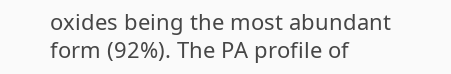oxides being the most abundant form (92%). The PA profile of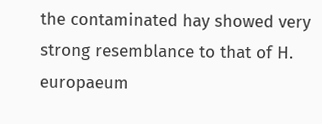the contaminated hay showed very strong resemblance to that of H. europaeum